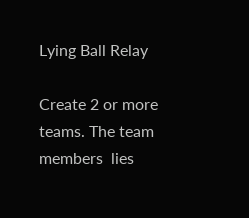Lying Ball Relay

Create 2 or more teams. The team members  lies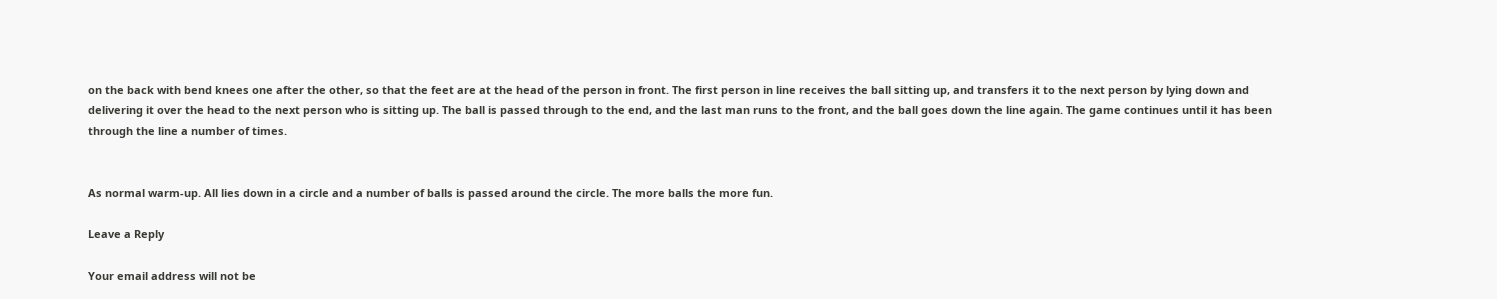on the back with bend knees one after the other, so that the feet are at the head of the person in front. The first person in line receives the ball sitting up, and transfers it to the next person by lying down and delivering it over the head to the next person who is sitting up. The ball is passed through to the end, and the last man runs to the front, and the ball goes down the line again. The game continues until it has been through the line a number of times.


As normal warm-up. All lies down in a circle and a number of balls is passed around the circle. The more balls the more fun.

Leave a Reply

Your email address will not be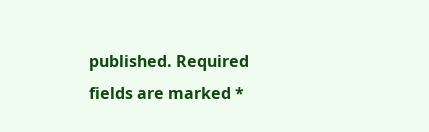published. Required fields are marked *